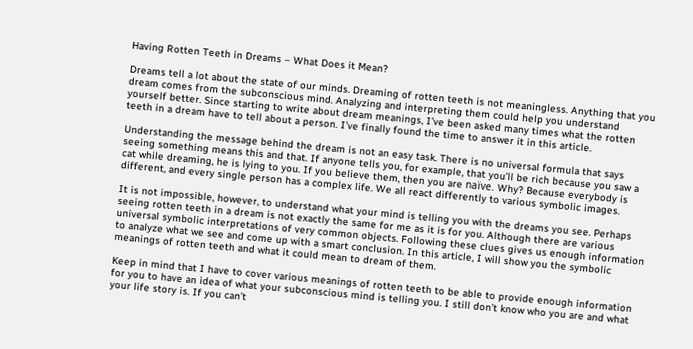Having Rotten Teeth in Dreams – What Does it Mean?

Dreams tell a lot about the state of our minds. Dreaming of rotten teeth is not meaningless. Anything that you dream comes from the subconscious mind. Analyzing and interpreting them could help you understand yourself better. Since starting to write about dream meanings, I’ve been asked many times what the rotten teeth in a dream have to tell about a person. I’ve finally found the time to answer it in this article.

Understanding the message behind the dream is not an easy task. There is no universal formula that says seeing something means this and that. If anyone tells you, for example, that you’ll be rich because you saw a cat while dreaming, he is lying to you. If you believe them, then you are naïve. Why? Because everybody is different, and every single person has a complex life. We all react differently to various symbolic images.

It is not impossible, however, to understand what your mind is telling you with the dreams you see. Perhaps seeing rotten teeth in a dream is not exactly the same for me as it is for you. Although there are various universal symbolic interpretations of very common objects. Following these clues gives us enough information to analyze what we see and come up with a smart conclusion. In this article, I will show you the symbolic meanings of rotten teeth and what it could mean to dream of them.

Keep in mind that I have to cover various meanings of rotten teeth to be able to provide enough information for you to have an idea of what your subconscious mind is telling you. I still don’t know who you are and what your life story is. If you can’t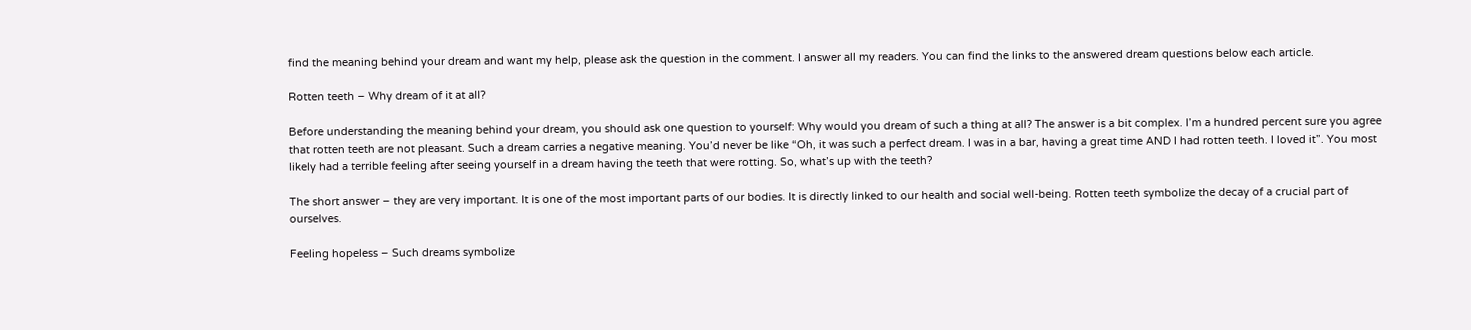find the meaning behind your dream and want my help, please ask the question in the comment. I answer all my readers. You can find the links to the answered dream questions below each article.

Rotten teeth – Why dream of it at all?

Before understanding the meaning behind your dream, you should ask one question to yourself: Why would you dream of such a thing at all? The answer is a bit complex. I’m a hundred percent sure you agree that rotten teeth are not pleasant. Such a dream carries a negative meaning. You’d never be like “Oh, it was such a perfect dream. I was in a bar, having a great time AND I had rotten teeth. I loved it”. You most likely had a terrible feeling after seeing yourself in a dream having the teeth that were rotting. So, what’s up with the teeth?

The short answer – they are very important. It is one of the most important parts of our bodies. It is directly linked to our health and social well-being. Rotten teeth symbolize the decay of a crucial part of ourselves.

Feeling hopeless – Such dreams symbolize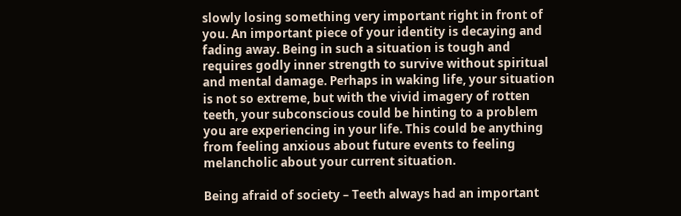slowly losing something very important right in front of you. An important piece of your identity is decaying and fading away. Being in such a situation is tough and requires godly inner strength to survive without spiritual and mental damage. Perhaps in waking life, your situation is not so extreme, but with the vivid imagery of rotten teeth, your subconscious could be hinting to a problem you are experiencing in your life. This could be anything from feeling anxious about future events to feeling melancholic about your current situation.

Being afraid of society – Teeth always had an important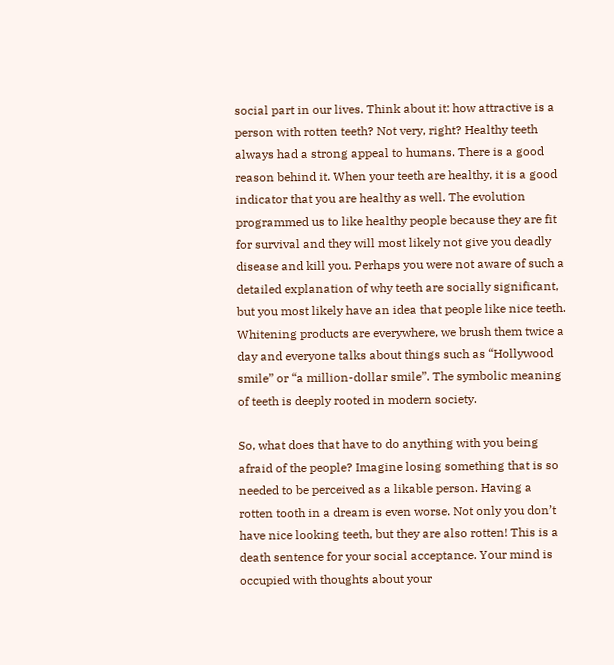social part in our lives. Think about it: how attractive is a person with rotten teeth? Not very, right? Healthy teeth always had a strong appeal to humans. There is a good reason behind it. When your teeth are healthy, it is a good indicator that you are healthy as well. The evolution programmed us to like healthy people because they are fit for survival and they will most likely not give you deadly disease and kill you. Perhaps you were not aware of such a detailed explanation of why teeth are socially significant, but you most likely have an idea that people like nice teeth. Whitening products are everywhere, we brush them twice a day and everyone talks about things such as “Hollywood smile” or “a million-dollar smile”. The symbolic meaning of teeth is deeply rooted in modern society.

So, what does that have to do anything with you being afraid of the people? Imagine losing something that is so needed to be perceived as a likable person. Having a rotten tooth in a dream is even worse. Not only you don’t have nice looking teeth, but they are also rotten! This is a death sentence for your social acceptance. Your mind is occupied with thoughts about your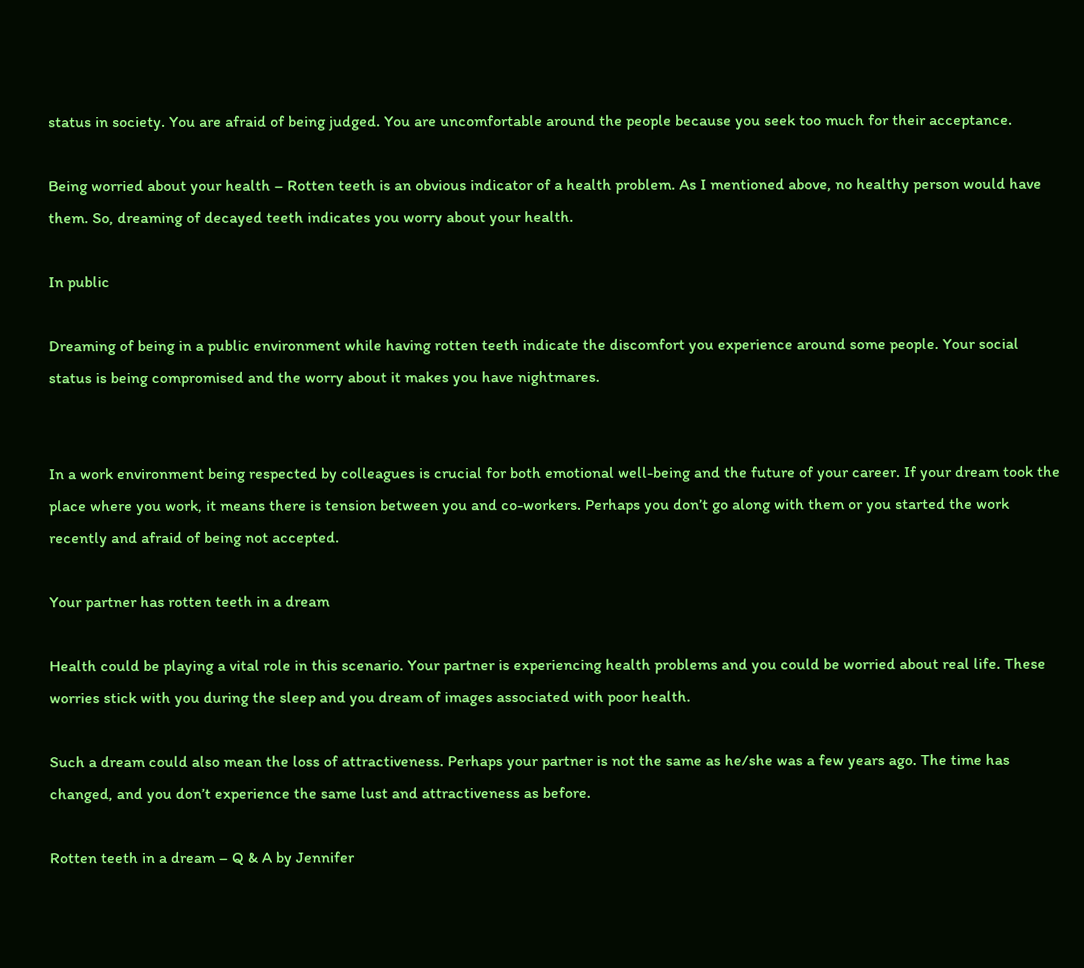status in society. You are afraid of being judged. You are uncomfortable around the people because you seek too much for their acceptance.

Being worried about your health – Rotten teeth is an obvious indicator of a health problem. As I mentioned above, no healthy person would have them. So, dreaming of decayed teeth indicates you worry about your health.

In public

Dreaming of being in a public environment while having rotten teeth indicate the discomfort you experience around some people. Your social status is being compromised and the worry about it makes you have nightmares.


In a work environment being respected by colleagues is crucial for both emotional well-being and the future of your career. If your dream took the place where you work, it means there is tension between you and co-workers. Perhaps you don’t go along with them or you started the work recently and afraid of being not accepted.

Your partner has rotten teeth in a dream

Health could be playing a vital role in this scenario. Your partner is experiencing health problems and you could be worried about real life. These worries stick with you during the sleep and you dream of images associated with poor health.

Such a dream could also mean the loss of attractiveness. Perhaps your partner is not the same as he/she was a few years ago. The time has changed, and you don’t experience the same lust and attractiveness as before.

Rotten teeth in a dream – Q & A by Jennifer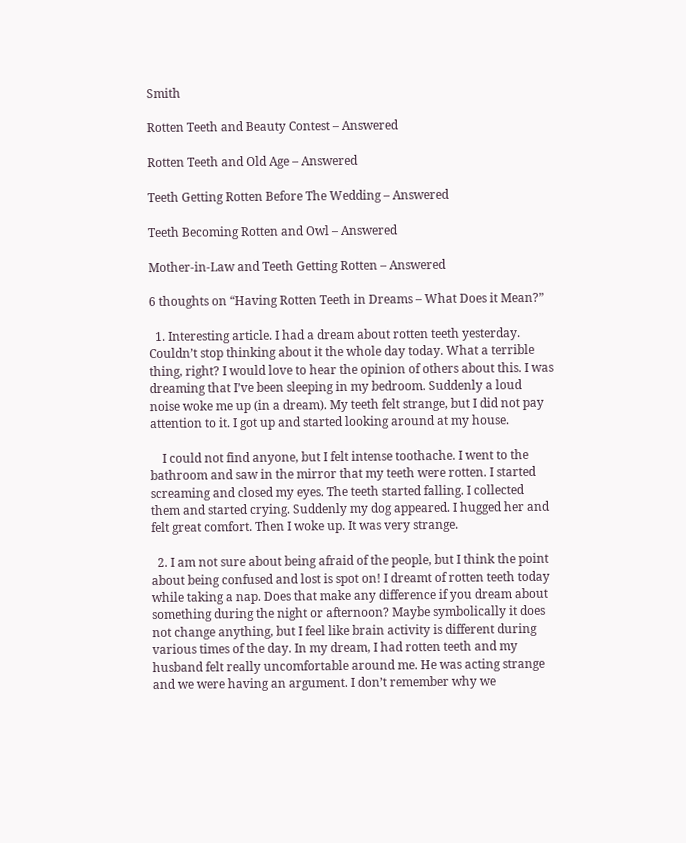Smith

Rotten Teeth and Beauty Contest – Answered

Rotten Teeth and Old Age – Answered

Teeth Getting Rotten Before The Wedding – Answered

Teeth Becoming Rotten and Owl – Answered

Mother-in-Law and Teeth Getting Rotten – Answered

6 thoughts on “Having Rotten Teeth in Dreams – What Does it Mean?”

  1. Interesting article. I had a dream about rotten teeth yesterday. Couldn’t stop thinking about it the whole day today. What a terrible thing, right? I would love to hear the opinion of others about this. I was dreaming that I’ve been sleeping in my bedroom. Suddenly a loud noise woke me up (in a dream). My teeth felt strange, but I did not pay attention to it. I got up and started looking around at my house.

    I could not find anyone, but I felt intense toothache. I went to the bathroom and saw in the mirror that my teeth were rotten. I started screaming and closed my eyes. The teeth started falling. I collected them and started crying. Suddenly my dog appeared. I hugged her and felt great comfort. Then I woke up. It was very strange.

  2. I am not sure about being afraid of the people, but I think the point about being confused and lost is spot on! I dreamt of rotten teeth today while taking a nap. Does that make any difference if you dream about something during the night or afternoon? Maybe symbolically it does not change anything, but I feel like brain activity is different during various times of the day. In my dream, I had rotten teeth and my husband felt really uncomfortable around me. He was acting strange and we were having an argument. I don’t remember why we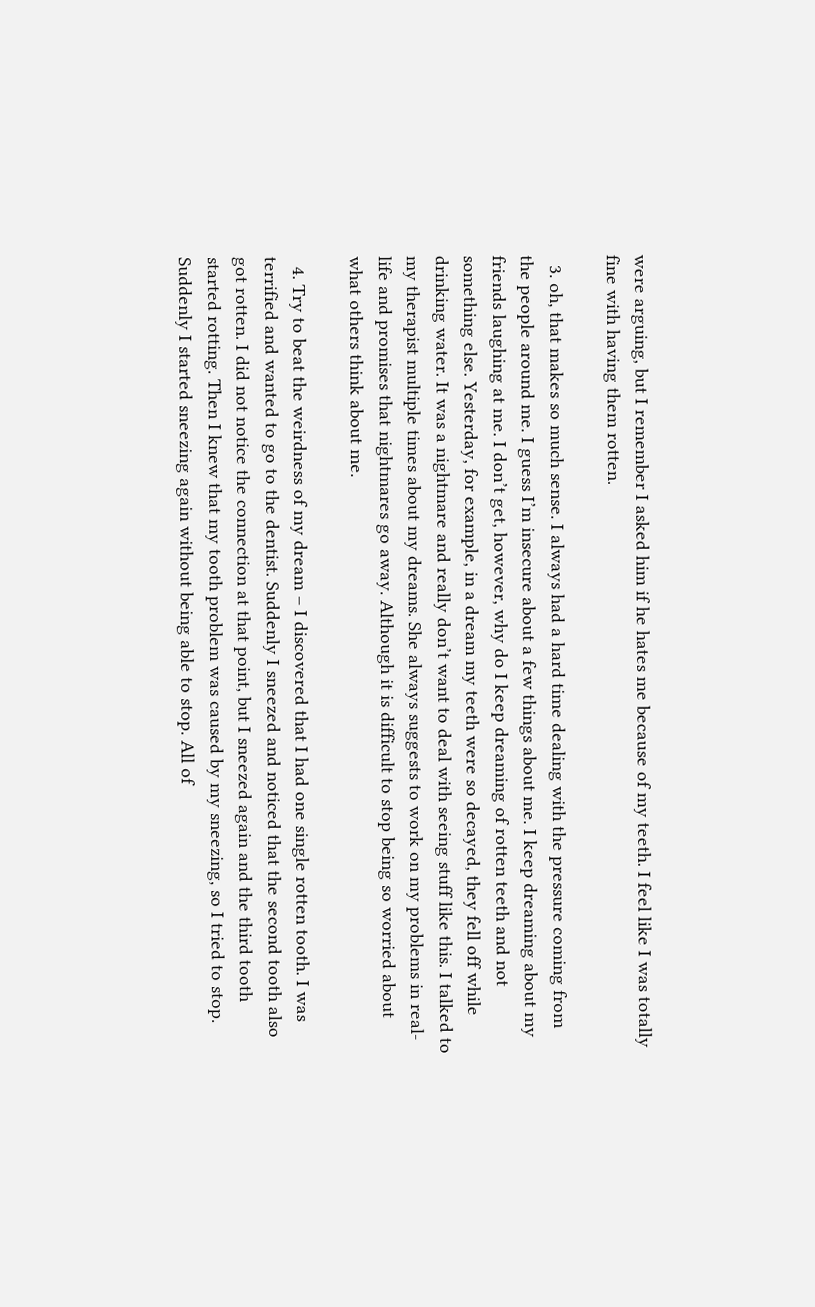were arguing, but I remember I asked him if he hates me because of my teeth. I feel like I was totally fine with having them rotten.

  3. oh, that makes so much sense. I always had a hard time dealing with the pressure coming from the people around me. I guess I’m insecure about a few things about me. I keep dreaming about my friends laughing at me. I don’t get, however, why do I keep dreaming of rotten teeth and not something else. Yesterday, for example, in a dream my teeth were so decayed, they fell off while drinking water. It was a nightmare and really don’t want to deal with seeing stuff like this. I talked to my therapist multiple times about my dreams. She always suggests to work on my problems in real-life and promises that nightmares go away. Although it is difficult to stop being so worried about what others think about me.

  4. Try to beat the weirdness of my dream – I discovered that I had one single rotten tooth. I was terrified and wanted to go to the dentist. Suddenly I sneezed and noticed that the second tooth also got rotten. I did not notice the connection at that point, but I sneezed again and the third tooth started rotting. Then I knew that my tooth problem was caused by my sneezing, so I tried to stop. Suddenly I started sneezing again without being able to stop. All of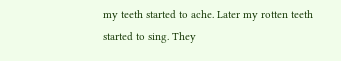my teeth started to ache. Later my rotten teeth started to sing. They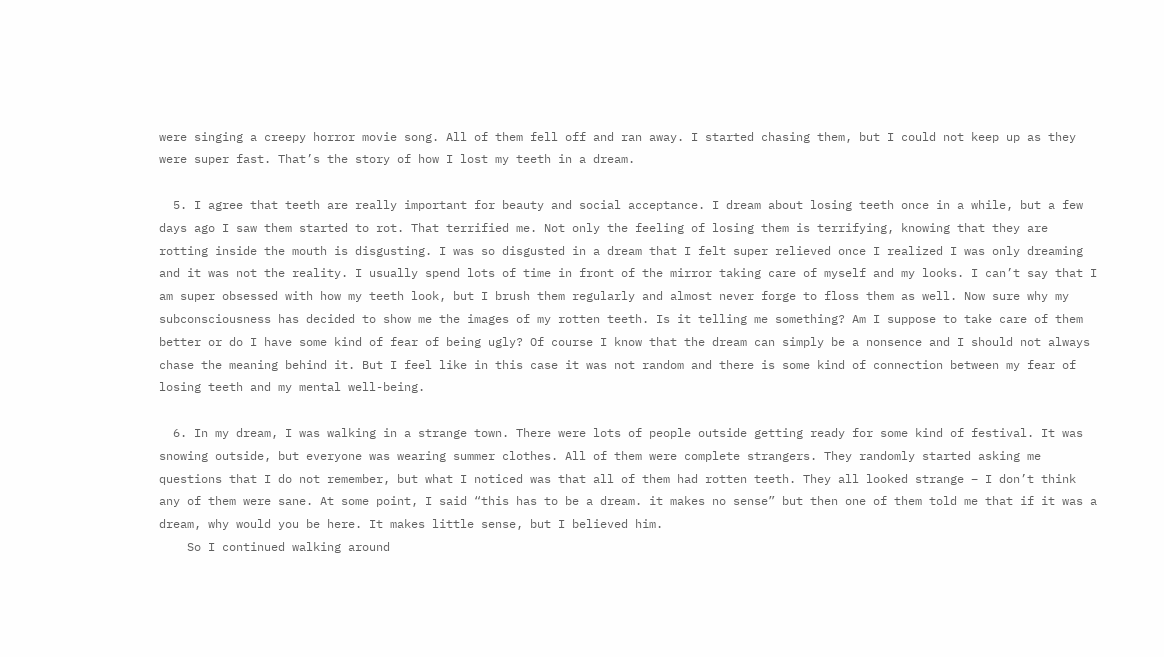were singing a creepy horror movie song. All of them fell off and ran away. I started chasing them, but I could not keep up as they were super fast. That’s the story of how I lost my teeth in a dream.

  5. I agree that teeth are really important for beauty and social acceptance. I dream about losing teeth once in a while, but a few days ago I saw them started to rot. That terrified me. Not only the feeling of losing them is terrifying, knowing that they are rotting inside the mouth is disgusting. I was so disgusted in a dream that I felt super relieved once I realized I was only dreaming and it was not the reality. I usually spend lots of time in front of the mirror taking care of myself and my looks. I can’t say that I am super obsessed with how my teeth look, but I brush them regularly and almost never forge to floss them as well. Now sure why my subconsciousness has decided to show me the images of my rotten teeth. Is it telling me something? Am I suppose to take care of them better or do I have some kind of fear of being ugly? Of course I know that the dream can simply be a nonsence and I should not always chase the meaning behind it. But I feel like in this case it was not random and there is some kind of connection between my fear of losing teeth and my mental well-being.

  6. In my dream, I was walking in a strange town. There were lots of people outside getting ready for some kind of festival. It was snowing outside, but everyone was wearing summer clothes. All of them were complete strangers. They randomly started asking me questions that I do not remember, but what I noticed was that all of them had rotten teeth. They all looked strange – I don’t think any of them were sane. At some point, I said “this has to be a dream. it makes no sense” but then one of them told me that if it was a dream, why would you be here. It makes little sense, but I believed him.
    So I continued walking around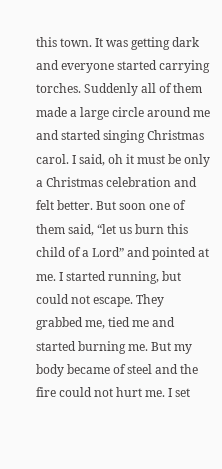this town. It was getting dark and everyone started carrying torches. Suddenly all of them made a large circle around me and started singing Christmas carol. I said, oh it must be only a Christmas celebration and felt better. But soon one of them said, “let us burn this child of a Lord” and pointed at me. I started running, but could not escape. They grabbed me, tied me and started burning me. But my body became of steel and the fire could not hurt me. I set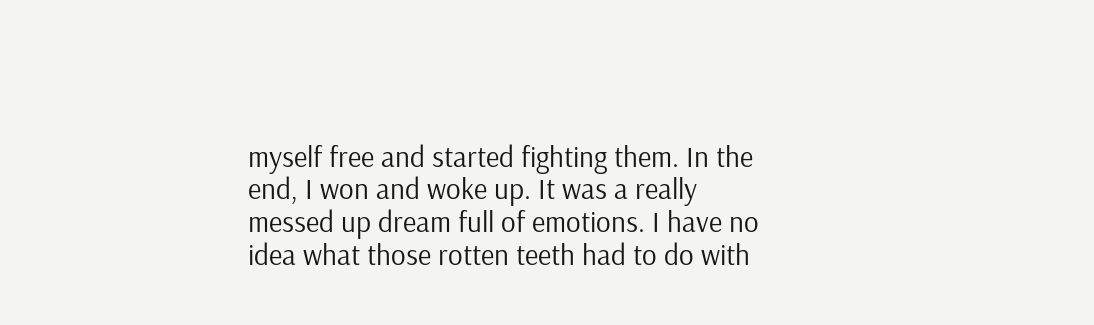myself free and started fighting them. In the end, I won and woke up. It was a really messed up dream full of emotions. I have no idea what those rotten teeth had to do with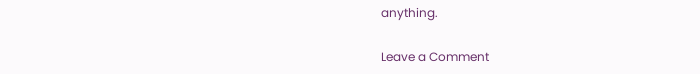anything.

Leave a Comment